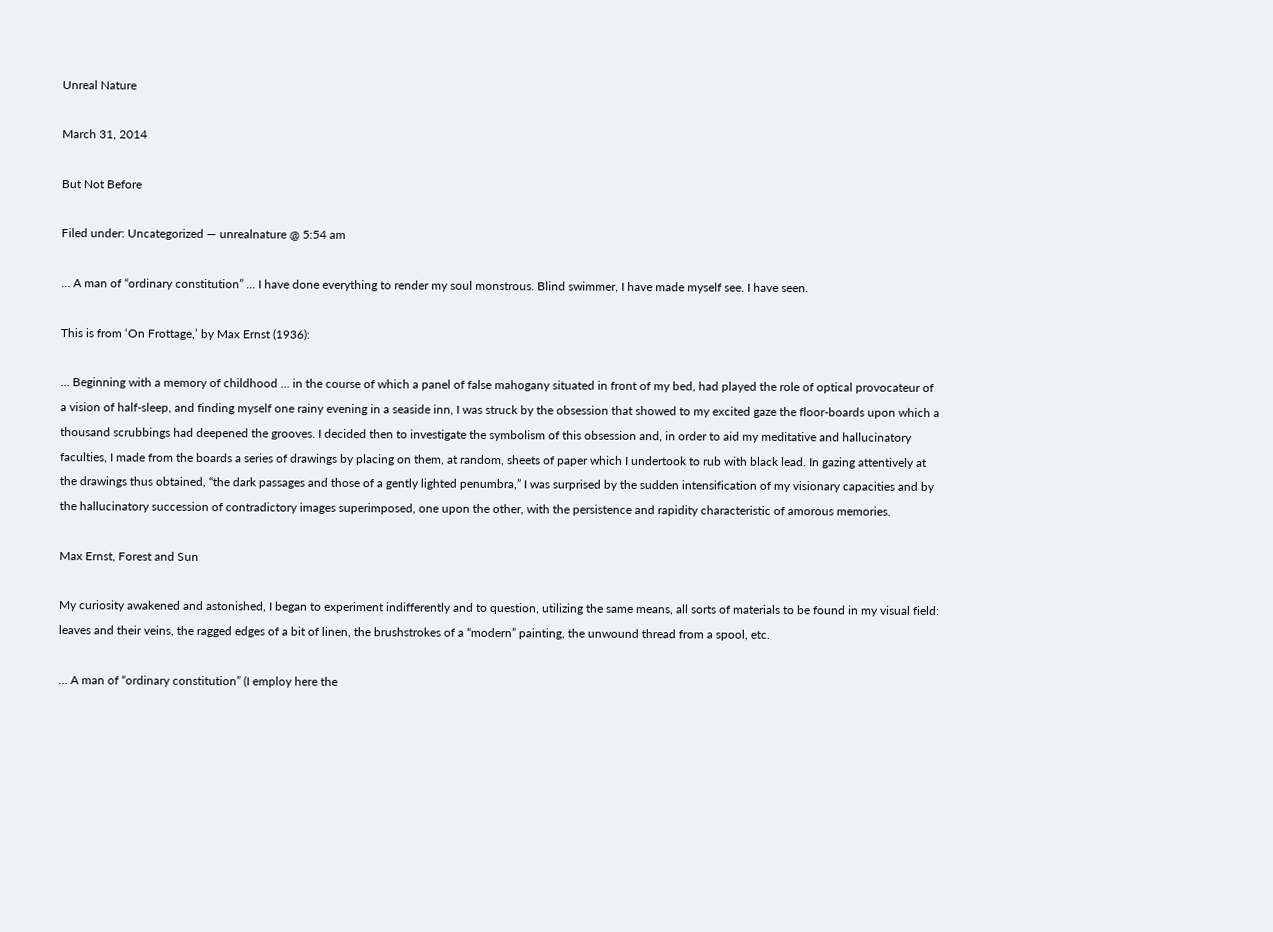Unreal Nature

March 31, 2014

But Not Before

Filed under: Uncategorized — unrealnature @ 5:54 am

… A man of “ordinary constitution” … I have done everything to render my soul monstrous. Blind swimmer, I have made myself see. I have seen.

This is from ‘On Frottage,’ by Max Ernst (1936):

… Beginning with a memory of childhood … in the course of which a panel of false mahogany situated in front of my bed, had played the role of optical provocateur of a vision of half-sleep, and finding myself one rainy evening in a seaside inn, I was struck by the obsession that showed to my excited gaze the floor-boards upon which a thousand scrubbings had deepened the grooves. I decided then to investigate the symbolism of this obsession and, in order to aid my meditative and hallucinatory faculties, I made from the boards a series of drawings by placing on them, at random, sheets of paper which I undertook to rub with black lead. In gazing attentively at the drawings thus obtained, “the dark passages and those of a gently lighted penumbra,” I was surprised by the sudden intensification of my visionary capacities and by the hallucinatory succession of contradictory images superimposed, one upon the other, with the persistence and rapidity characteristic of amorous memories.

Max Ernst, Forest and Sun

My curiosity awakened and astonished, I began to experiment indifferently and to question, utilizing the same means, all sorts of materials to be found in my visual field: leaves and their veins, the ragged edges of a bit of linen, the brushstrokes of a “modern” painting, the unwound thread from a spool, etc.

… A man of “ordinary constitution” (I employ here the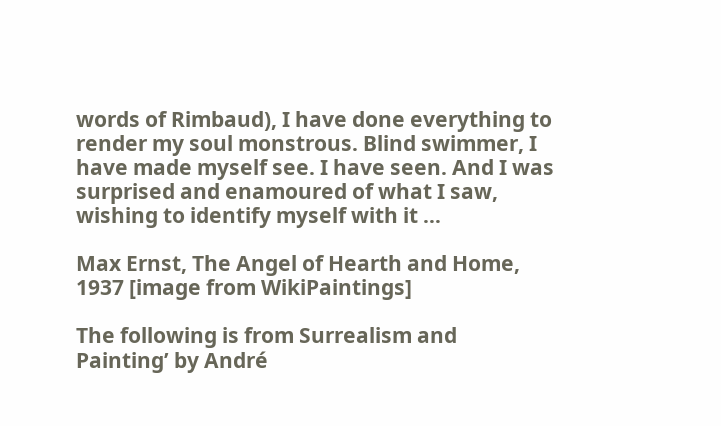words of Rimbaud), I have done everything to render my soul monstrous. Blind swimmer, I have made myself see. I have seen. And I was surprised and enamoured of what I saw, wishing to identify myself with it …

Max Ernst, The Angel of Hearth and Home, 1937 [image from WikiPaintings]

The following is from Surrealism and Painting’ by André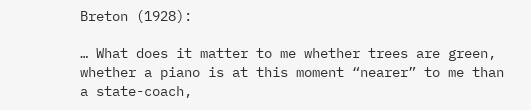Breton (1928):

… What does it matter to me whether trees are green, whether a piano is at this moment “nearer” to me than a state-coach,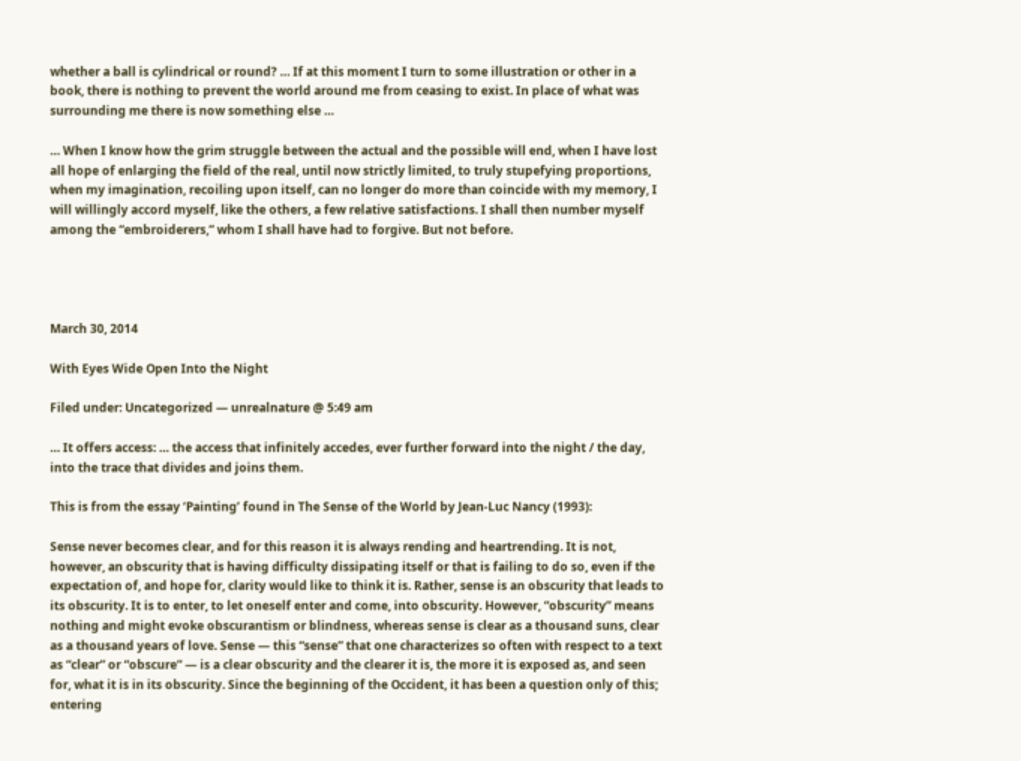whether a ball is cylindrical or round? … If at this moment I turn to some illustration or other in a book, there is nothing to prevent the world around me from ceasing to exist. In place of what was surrounding me there is now something else …

… When I know how the grim struggle between the actual and the possible will end, when I have lost all hope of enlarging the field of the real, until now strictly limited, to truly stupefying proportions, when my imagination, recoiling upon itself, can no longer do more than coincide with my memory, I will willingly accord myself, like the others, a few relative satisfactions. I shall then number myself among the “embroiderers,” whom I shall have had to forgive. But not before.




March 30, 2014

With Eyes Wide Open Into the Night

Filed under: Uncategorized — unrealnature @ 5:49 am

… It offers access: … the access that infinitely accedes, ever further forward into the night / the day, into the trace that divides and joins them.

This is from the essay ‘Painting’ found in The Sense of the World by Jean-Luc Nancy (1993):

Sense never becomes clear, and for this reason it is always rending and heartrending. It is not, however, an obscurity that is having difficulty dissipating itself or that is failing to do so, even if the expectation of, and hope for, clarity would like to think it is. Rather, sense is an obscurity that leads to its obscurity. It is to enter, to let oneself enter and come, into obscurity. However, “obscurity” means nothing and might evoke obscurantism or blindness, whereas sense is clear as a thousand suns, clear as a thousand years of love. Sense — this “sense” that one characterizes so often with respect to a text as “clear” or “obscure” — is a clear obscurity and the clearer it is, the more it is exposed as, and seen for, what it is in its obscurity. Since the beginning of the Occident, it has been a question only of this; entering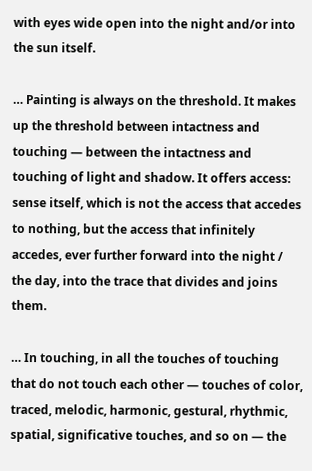with eyes wide open into the night and/or into the sun itself.

… Painting is always on the threshold. It makes up the threshold between intactness and touching — between the intactness and touching of light and shadow. It offers access: sense itself, which is not the access that accedes to nothing, but the access that infinitely accedes, ever further forward into the night / the day, into the trace that divides and joins them.

… In touching, in all the touches of touching that do not touch each other — touches of color, traced, melodic, harmonic, gestural, rhythmic, spatial, significative touches, and so on — the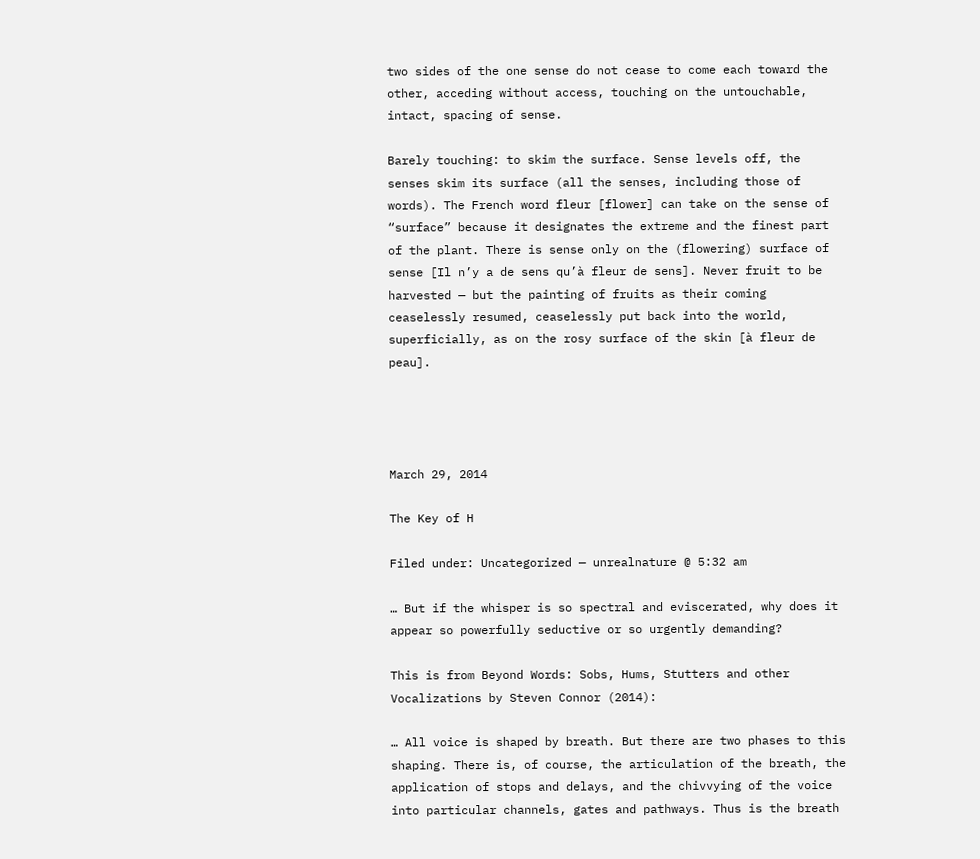two sides of the one sense do not cease to come each toward the other, acceding without access, touching on the untouchable, intact, spacing of sense.

Barely touching: to skim the surface. Sense levels off, the senses skim its surface (all the senses, including those of words). The French word fleur [flower] can take on the sense of “surface” because it designates the extreme and the finest part of the plant. There is sense only on the (flowering) surface of sense [Il n’y a de sens qu’à fleur de sens]. Never fruit to be harvested — but the painting of fruits as their coming ceaselessly resumed, ceaselessly put back into the world, superficially, as on the rosy surface of the skin [à fleur de peau].




March 29, 2014

The Key of H

Filed under: Uncategorized — unrealnature @ 5:32 am

… But if the whisper is so spectral and eviscerated, why does it appear so powerfully seductive or so urgently demanding?

This is from Beyond Words: Sobs, Hums, Stutters and other Vocalizations by Steven Connor (2014):

… All voice is shaped by breath. But there are two phases to this shaping. There is, of course, the articulation of the breath, the application of stops and delays, and the chivvying of the voice into particular channels, gates and pathways. Thus is the breath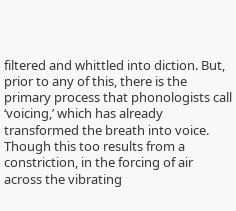filtered and whittled into diction. But, prior to any of this, there is the primary process that phonologists call ‘voicing,’ which has already transformed the breath into voice. Though this too results from a constriction, in the forcing of air across the vibrating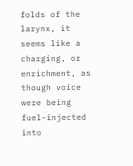folds of the larynx, it seems like a charging, or enrichment, as though voice were being fuel-injected into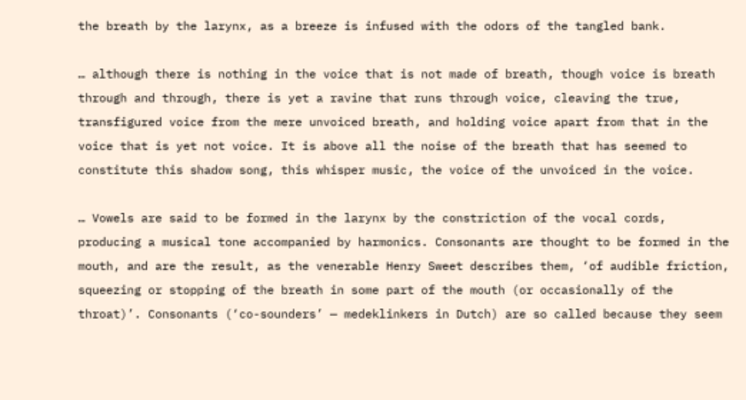the breath by the larynx, as a breeze is infused with the odors of the tangled bank.

… although there is nothing in the voice that is not made of breath, though voice is breath through and through, there is yet a ravine that runs through voice, cleaving the true, transfigured voice from the mere unvoiced breath, and holding voice apart from that in the voice that is yet not voice. It is above all the noise of the breath that has seemed to constitute this shadow song, this whisper music, the voice of the unvoiced in the voice.

… Vowels are said to be formed in the larynx by the constriction of the vocal cords, producing a musical tone accompanied by harmonics. Consonants are thought to be formed in the mouth, and are the result, as the venerable Henry Sweet describes them, ‘of audible friction, squeezing or stopping of the breath in some part of the mouth (or occasionally of the throat)’. Consonants (‘co-sounders’ — medeklinkers in Dutch) are so called because they seem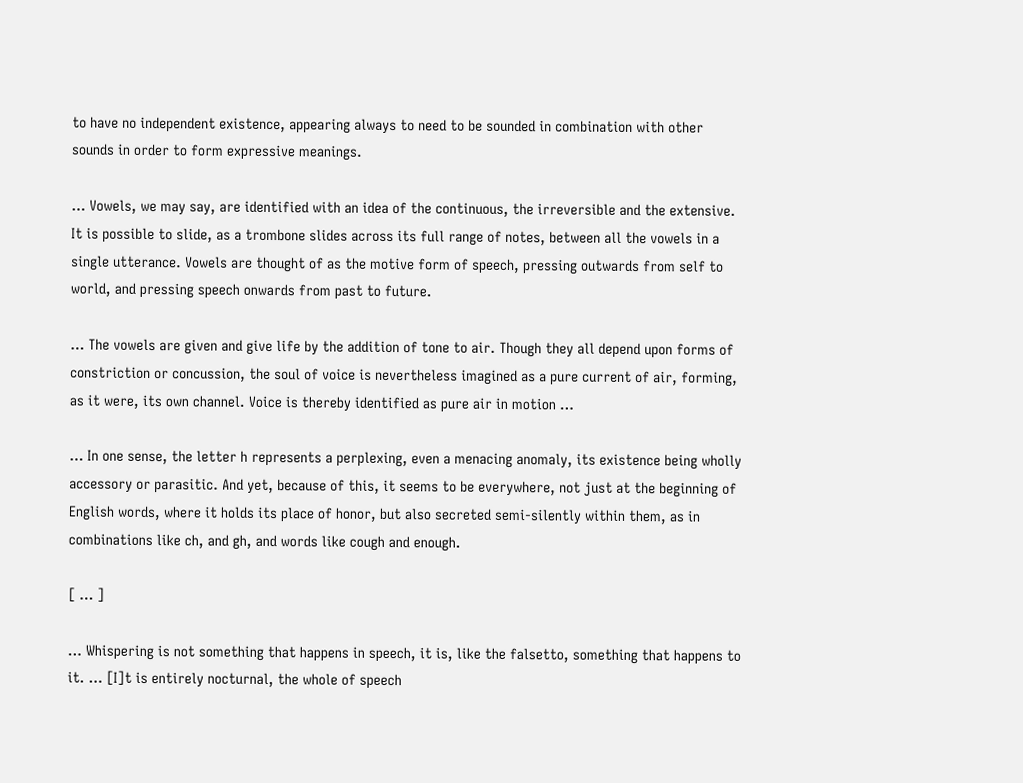to have no independent existence, appearing always to need to be sounded in combination with other sounds in order to form expressive meanings.

… Vowels, we may say, are identified with an idea of the continuous, the irreversible and the extensive. It is possible to slide, as a trombone slides across its full range of notes, between all the vowels in a single utterance. Vowels are thought of as the motive form of speech, pressing outwards from self to world, and pressing speech onwards from past to future.

… The vowels are given and give life by the addition of tone to air. Though they all depend upon forms of constriction or concussion, the soul of voice is nevertheless imagined as a pure current of air, forming, as it were, its own channel. Voice is thereby identified as pure air in motion …

… In one sense, the letter h represents a perplexing, even a menacing anomaly, its existence being wholly accessory or parasitic. And yet, because of this, it seems to be everywhere, not just at the beginning of English words, where it holds its place of honor, but also secreted semi-silently within them, as in combinations like ch, and gh, and words like cough and enough.

[ … ]

… Whispering is not something that happens in speech, it is, like the falsetto, something that happens to it. … [I]t is entirely nocturnal, the whole of speech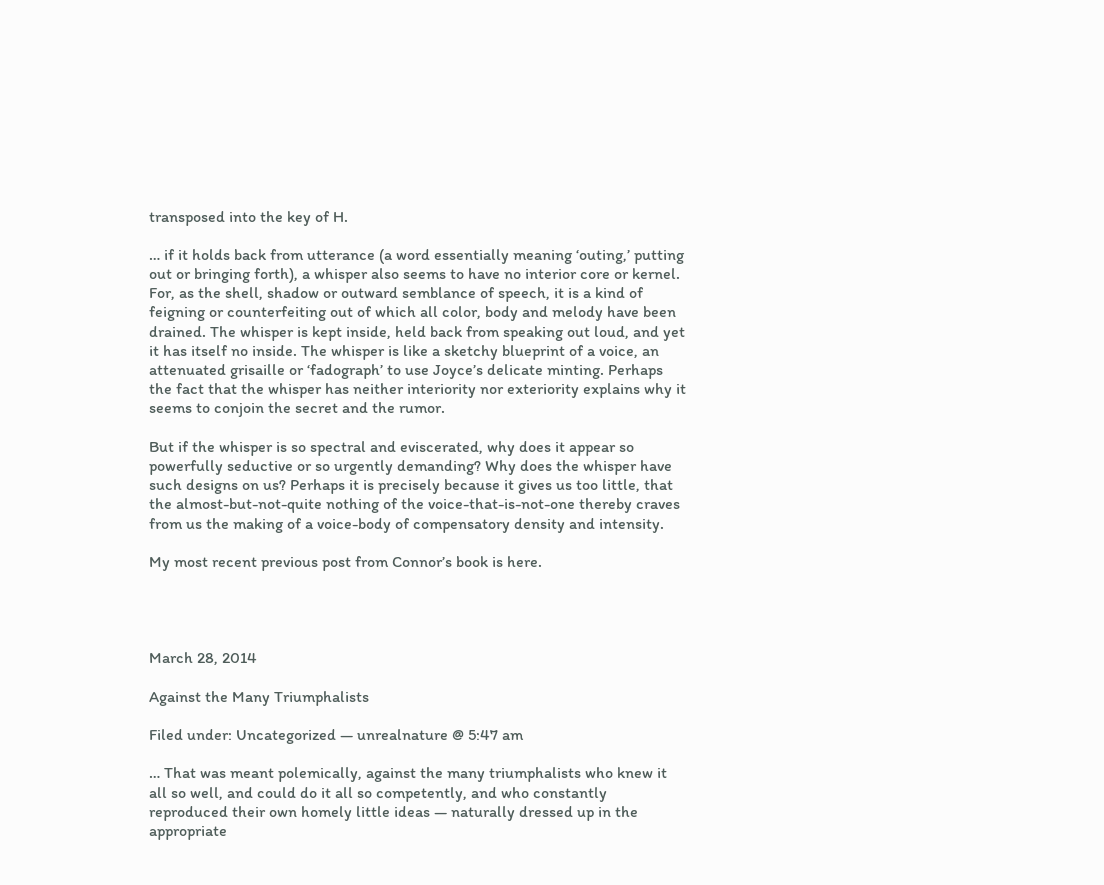transposed into the key of H.

… if it holds back from utterance (a word essentially meaning ‘outing,’ putting out or bringing forth), a whisper also seems to have no interior core or kernel. For, as the shell, shadow or outward semblance of speech, it is a kind of feigning or counterfeiting out of which all color, body and melody have been drained. The whisper is kept inside, held back from speaking out loud, and yet it has itself no inside. The whisper is like a sketchy blueprint of a voice, an attenuated grisaille or ‘fadograph’ to use Joyce’s delicate minting. Perhaps the fact that the whisper has neither interiority nor exteriority explains why it seems to conjoin the secret and the rumor.

But if the whisper is so spectral and eviscerated, why does it appear so powerfully seductive or so urgently demanding? Why does the whisper have such designs on us? Perhaps it is precisely because it gives us too little, that the almost-but-not-quite nothing of the voice-that-is-not-one thereby craves from us the making of a voice-body of compensatory density and intensity.

My most recent previous post from Connor’s book is here.




March 28, 2014

Against the Many Triumphalists

Filed under: Uncategorized — unrealnature @ 5:47 am

… That was meant polemically, against the many triumphalists who knew it all so well, and could do it all so competently, and who constantly reproduced their own homely little ideas — naturally dressed up in the appropriate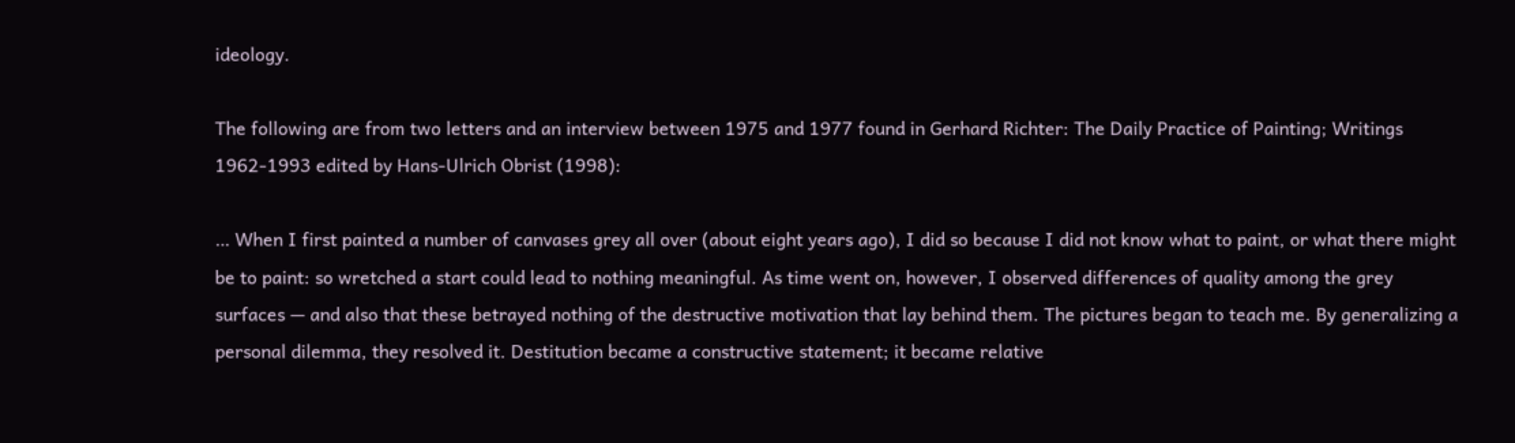ideology.

The following are from two letters and an interview between 1975 and 1977 found in Gerhard Richter: The Daily Practice of Painting; Writings 1962-1993 edited by Hans-Ulrich Obrist (1998):

… When I first painted a number of canvases grey all over (about eight years ago), I did so because I did not know what to paint, or what there might be to paint: so wretched a start could lead to nothing meaningful. As time went on, however, I observed differences of quality among the grey surfaces — and also that these betrayed nothing of the destructive motivation that lay behind them. The pictures began to teach me. By generalizing a personal dilemma, they resolved it. Destitution became a constructive statement; it became relative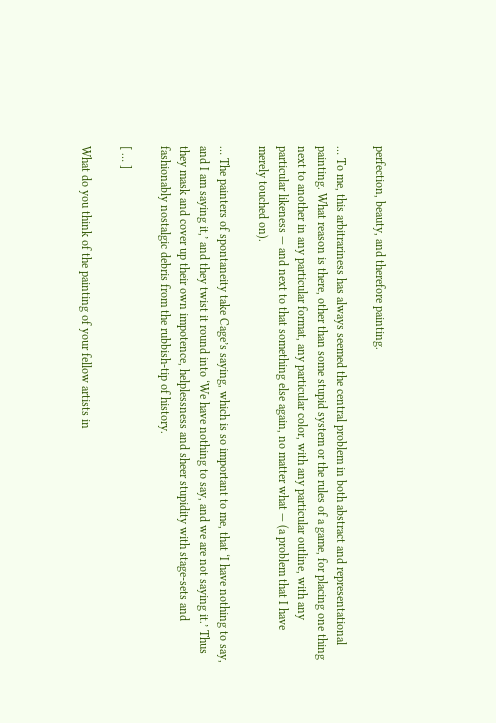perfection, beauty, and therefore painting.

… To me, this arbitrariness has always seemed the central problem in both abstract and representational painting. What reason is there, other than some stupid system or the rules of a game, for placing one thing next to another in any particular format, any particular color, with any particular outline, with any particular likeness — and next to that something else again, no matter what — (a problem that I have merely touched on).

… The painters of spontaneity take Cage’s saying, which is so important to me, that ‘I have nothing to say, and I am saying it,’ and they twist it round into ‘We have nothing to say, and we are not saying it.’ Thus they mask and cover up their own impotence, helplessness and sheer stupidity with stage-sets and fashionably nostalgic debris from the rubbish-tip of history.

[ … ]

What do you think of the painting of your fellow artists in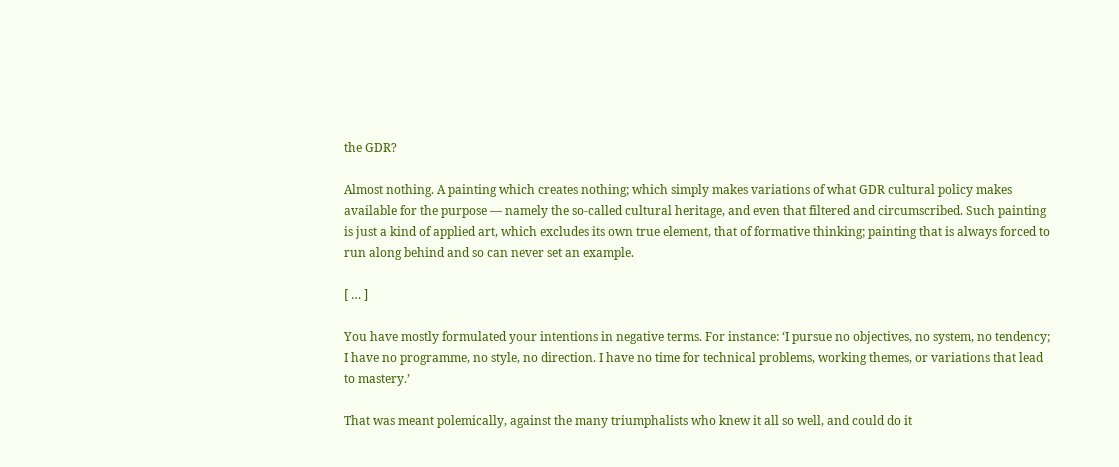the GDR?

Almost nothing. A painting which creates nothing; which simply makes variations of what GDR cultural policy makes available for the purpose — namely the so-called cultural heritage, and even that filtered and circumscribed. Such painting is just a kind of applied art, which excludes its own true element, that of formative thinking; painting that is always forced to run along behind and so can never set an example.

[ … ]

You have mostly formulated your intentions in negative terms. For instance: ‘I pursue no objectives, no system, no tendency; I have no programme, no style, no direction. I have no time for technical problems, working themes, or variations that lead to mastery.’

That was meant polemically, against the many triumphalists who knew it all so well, and could do it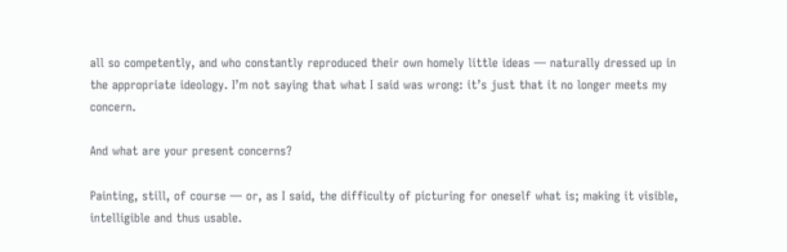all so competently, and who constantly reproduced their own homely little ideas — naturally dressed up in the appropriate ideology. I’m not saying that what I said was wrong: it’s just that it no longer meets my concern.

And what are your present concerns?

Painting, still, of course — or, as I said, the difficulty of picturing for oneself what is; making it visible, intelligible and thus usable.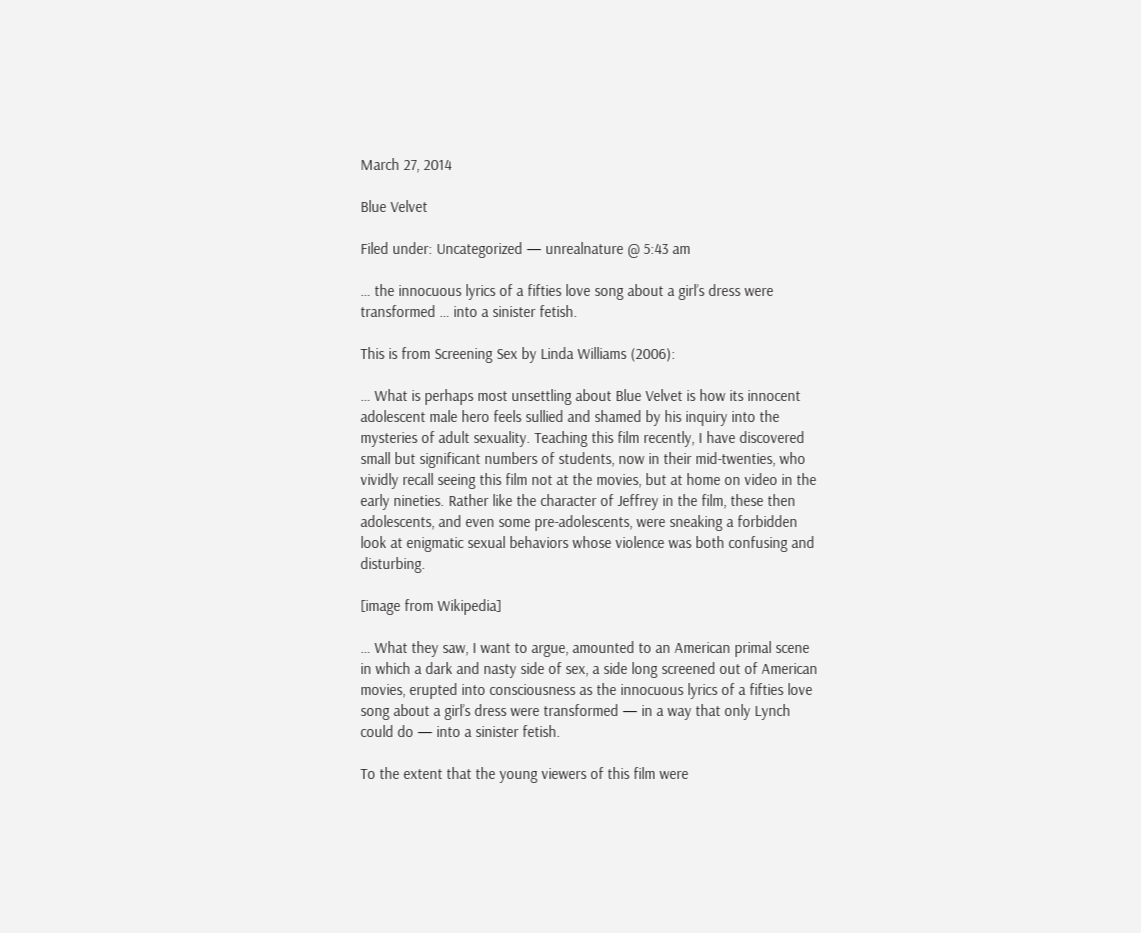March 27, 2014

Blue Velvet

Filed under: Uncategorized — unrealnature @ 5:43 am

… the innocuous lyrics of a fifties love song about a girl’s dress were transformed … into a sinister fetish.

This is from Screening Sex by Linda Williams (2006):

… What is perhaps most unsettling about Blue Velvet is how its innocent adolescent male hero feels sullied and shamed by his inquiry into the mysteries of adult sexuality. Teaching this film recently, I have discovered small but significant numbers of students, now in their mid-twenties, who vividly recall seeing this film not at the movies, but at home on video in the early nineties. Rather like the character of Jeffrey in the film, these then adolescents, and even some pre-adolescents, were sneaking a forbidden look at enigmatic sexual behaviors whose violence was both confusing and disturbing.

[image from Wikipedia]

… What they saw, I want to argue, amounted to an American primal scene in which a dark and nasty side of sex, a side long screened out of American movies, erupted into consciousness as the innocuous lyrics of a fifties love song about a girl’s dress were transformed — in a way that only Lynch could do — into a sinister fetish.

To the extent that the young viewers of this film were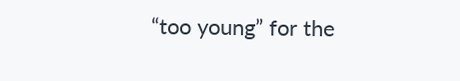“too young” for the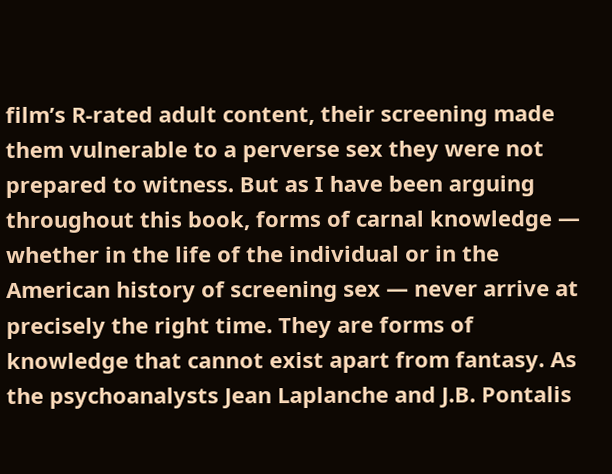film’s R-rated adult content, their screening made them vulnerable to a perverse sex they were not prepared to witness. But as I have been arguing throughout this book, forms of carnal knowledge — whether in the life of the individual or in the American history of screening sex — never arrive at precisely the right time. They are forms of knowledge that cannot exist apart from fantasy. As the psychoanalysts Jean Laplanche and J.B. Pontalis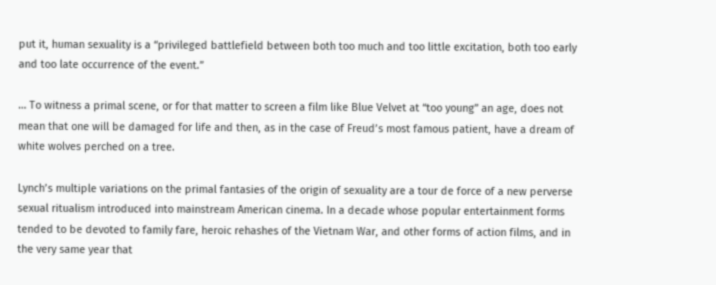put it, human sexuality is a “privileged battlefield between both too much and too little excitation, both too early and too late occurrence of the event.”

… To witness a primal scene, or for that matter to screen a film like Blue Velvet at “too young” an age, does not mean that one will be damaged for life and then, as in the case of Freud’s most famous patient, have a dream of white wolves perched on a tree.

Lynch’s multiple variations on the primal fantasies of the origin of sexuality are a tour de force of a new perverse sexual ritualism introduced into mainstream American cinema. In a decade whose popular entertainment forms tended to be devoted to family fare, heroic rehashes of the Vietnam War, and other forms of action films, and in the very same year that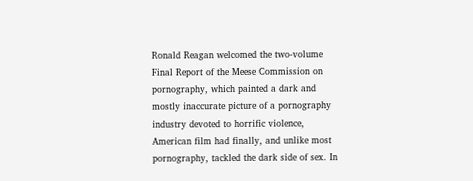Ronald Reagan welcomed the two-volume Final Report of the Meese Commission on pornography, which painted a dark and mostly inaccurate picture of a pornography industry devoted to horrific violence, American film had finally, and unlike most pornography, tackled the dark side of sex. In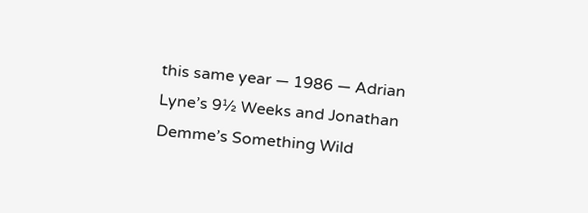this same year — 1986 — Adrian Lyne’s 9½ Weeks and Jonathan Demme’s Something Wild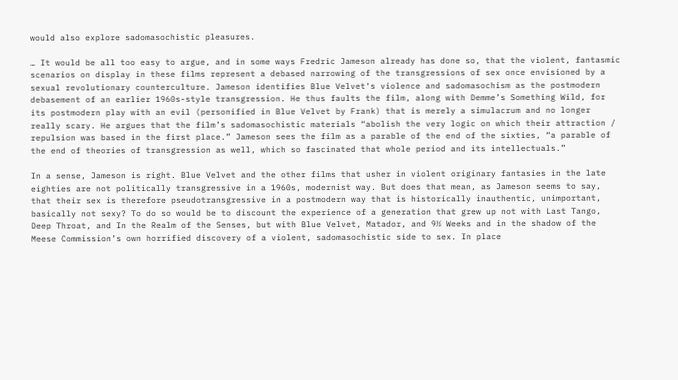would also explore sadomasochistic pleasures.

… It would be all too easy to argue, and in some ways Fredric Jameson already has done so, that the violent, fantasmic scenarios on display in these films represent a debased narrowing of the transgressions of sex once envisioned by a sexual revolutionary counterculture. Jameson identifies Blue Velvet‘s violence and sadomasochism as the postmodern debasement of an earlier 1960s-style transgression. He thus faults the film, along with Demme’s Something Wild, for its postmodern play with an evil (personified in Blue Velvet by Frank) that is merely a simulacrum and no longer really scary. He argues that the film’s sadomasochistic materials “abolish the very logic on which their attraction / repulsion was based in the first place.” Jameson sees the film as a parable of the end of the sixties, “a parable of the end of theories of transgression as well, which so fascinated that whole period and its intellectuals.”

In a sense, Jameson is right. Blue Velvet and the other films that usher in violent originary fantasies in the late eighties are not politically transgressive in a 1960s, modernist way. But does that mean, as Jameson seems to say, that their sex is therefore pseudotransgressive in a postmodern way that is historically inauthentic, unimportant, basically not sexy? To do so would be to discount the experience of a generation that grew up not with Last Tango, Deep Throat, and In the Realm of the Senses, but with Blue Velvet, Matador, and 9½ Weeks and in the shadow of the Meese Commission’s own horrified discovery of a violent, sadomasochistic side to sex. In place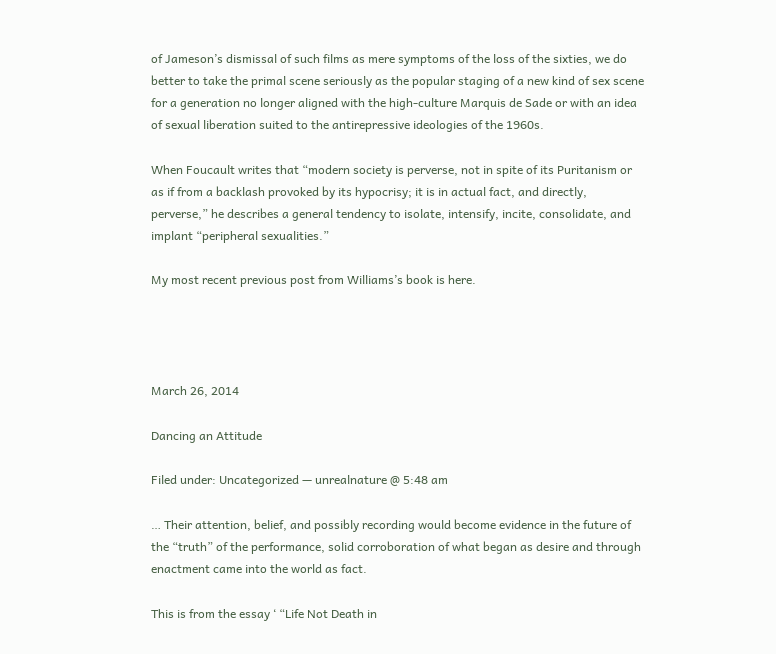of Jameson’s dismissal of such films as mere symptoms of the loss of the sixties, we do better to take the primal scene seriously as the popular staging of a new kind of sex scene for a generation no longer aligned with the high-culture Marquis de Sade or with an idea of sexual liberation suited to the antirepressive ideologies of the 1960s.

When Foucault writes that “modern society is perverse, not in spite of its Puritanism or as if from a backlash provoked by its hypocrisy; it is in actual fact, and directly, perverse,” he describes a general tendency to isolate, intensify, incite, consolidate, and implant “peripheral sexualities.”

My most recent previous post from Williams’s book is here.




March 26, 2014

Dancing an Attitude

Filed under: Uncategorized — unrealnature @ 5:48 am

… Their attention, belief, and possibly recording would become evidence in the future of the “truth” of the performance, solid corroboration of what began as desire and through enactment came into the world as fact.

This is from the essay ‘ “Life Not Death in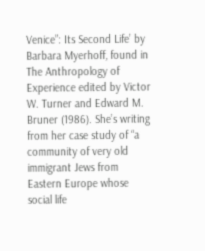Venice”: Its Second Life’ by Barbara Myerhoff, found in The Anthropology of Experience edited by Victor W. Turner and Edward M. Bruner (1986). She’s writing from her case study of “a community of very old immigrant Jews from Eastern Europe whose social life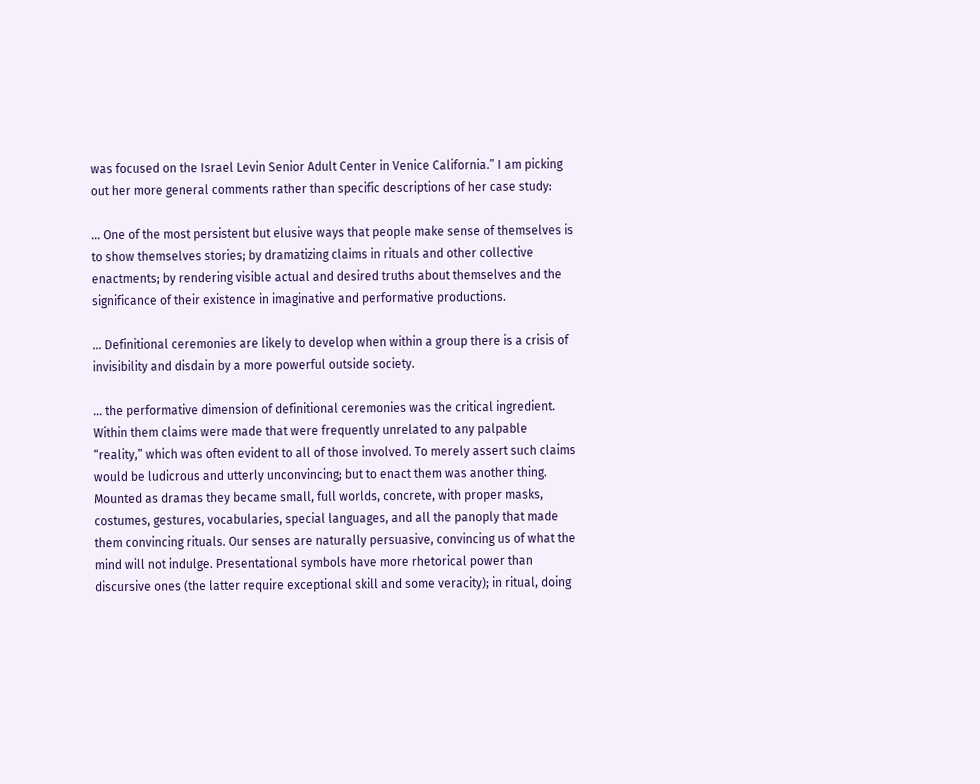was focused on the Israel Levin Senior Adult Center in Venice California.” I am picking out her more general comments rather than specific descriptions of her case study:

… One of the most persistent but elusive ways that people make sense of themselves is to show themselves stories; by dramatizing claims in rituals and other collective enactments; by rendering visible actual and desired truths about themselves and the significance of their existence in imaginative and performative productions.

… Definitional ceremonies are likely to develop when within a group there is a crisis of invisibility and disdain by a more powerful outside society.

… the performative dimension of definitional ceremonies was the critical ingredient. Within them claims were made that were frequently unrelated to any palpable “reality,” which was often evident to all of those involved. To merely assert such claims would be ludicrous and utterly unconvincing; but to enact them was another thing. Mounted as dramas they became small, full worlds, concrete, with proper masks, costumes, gestures, vocabularies, special languages, and all the panoply that made them convincing rituals. Our senses are naturally persuasive, convincing us of what the mind will not indulge. Presentational symbols have more rhetorical power than discursive ones (the latter require exceptional skill and some veracity); in ritual, doing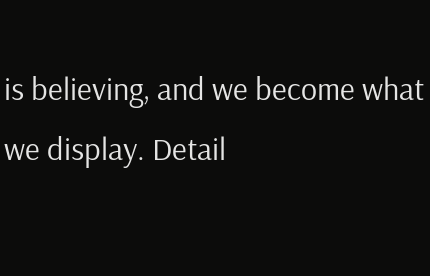is believing, and we become what we display. Detail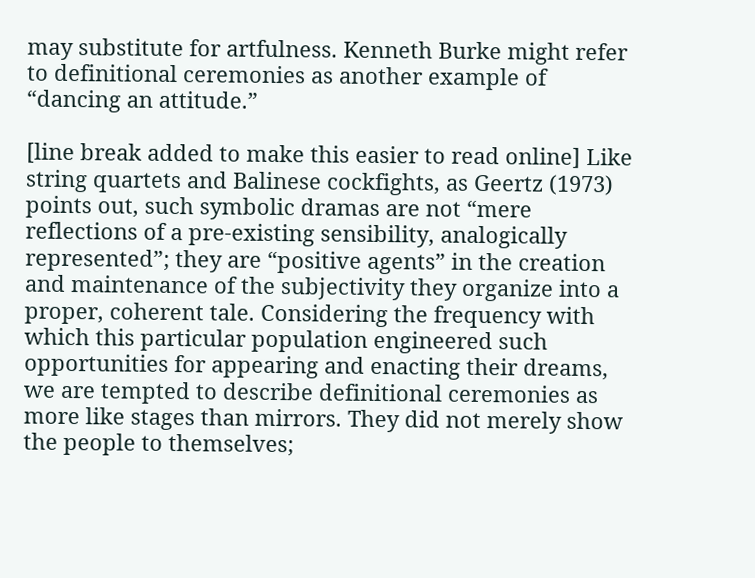may substitute for artfulness. Kenneth Burke might refer to definitional ceremonies as another example of “dancing an attitude.”

[line break added to make this easier to read online] Like string quartets and Balinese cockfights, as Geertz (1973) points out, such symbolic dramas are not “mere reflections of a pre-existing sensibility, analogically represented”; they are “positive agents” in the creation and maintenance of the subjectivity they organize into a proper, coherent tale. Considering the frequency with which this particular population engineered such opportunities for appearing and enacting their dreams, we are tempted to describe definitional ceremonies as more like stages than mirrors. They did not merely show the people to themselves;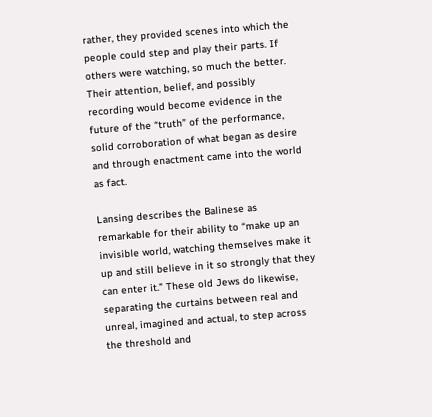rather, they provided scenes into which the people could step and play their parts. If others were watching, so much the better. Their attention, belief, and possibly recording would become evidence in the future of the “truth” of the performance, solid corroboration of what began as desire and through enactment came into the world as fact.

Lansing describes the Balinese as remarkable for their ability to “make up an invisible world, watching themselves make it up and still believe in it so strongly that they can enter it.” These old Jews do likewise, separating the curtains between real and unreal, imagined and actual, to step across the threshold and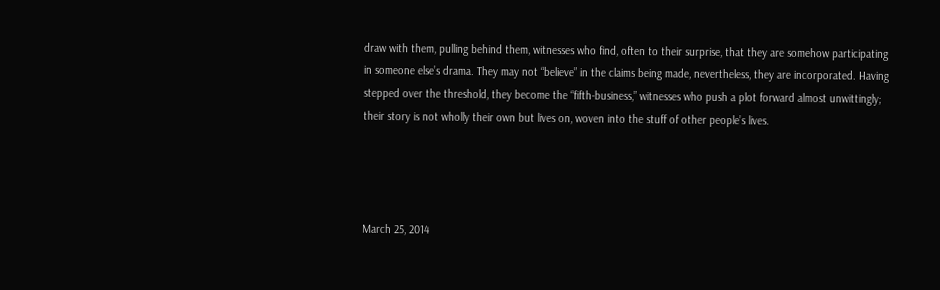draw with them, pulling behind them, witnesses who find, often to their surprise, that they are somehow participating in someone else’s drama. They may not “believe” in the claims being made, nevertheless, they are incorporated. Having stepped over the threshold, they become the “fifth-business,” witnesses who push a plot forward almost unwittingly; their story is not wholly their own but lives on, woven into the stuff of other people’s lives.




March 25, 2014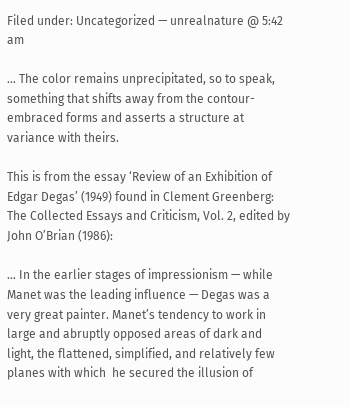Filed under: Uncategorized — unrealnature @ 5:42 am

… The color remains unprecipitated, so to speak, something that shifts away from the contour-embraced forms and asserts a structure at variance with theirs.

This is from the essay ‘Review of an Exhibition of Edgar Degas’ (1949) found in Clement Greenberg: The Collected Essays and Criticism, Vol. 2, edited by John O’Brian (1986):

… In the earlier stages of impressionism — while Manet was the leading influence — Degas was a very great painter. Manet’s tendency to work in large and abruptly opposed areas of dark and light, the flattened, simplified, and relatively few planes with which  he secured the illusion of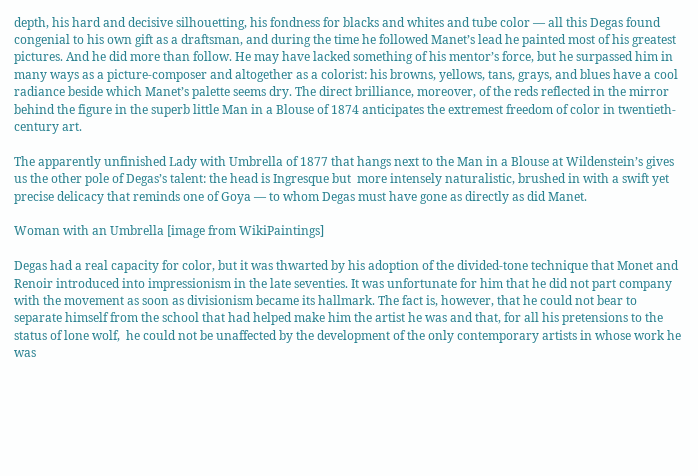depth, his hard and decisive silhouetting, his fondness for blacks and whites and tube color — all this Degas found congenial to his own gift as a draftsman, and during the time he followed Manet’s lead he painted most of his greatest pictures. And he did more than follow. He may have lacked something of his mentor’s force, but he surpassed him in many ways as a picture-composer and altogether as a colorist: his browns, yellows, tans, grays, and blues have a cool radiance beside which Manet’s palette seems dry. The direct brilliance, moreover, of the reds reflected in the mirror behind the figure in the superb little Man in a Blouse of 1874 anticipates the extremest freedom of color in twentieth-century art.

The apparently unfinished Lady with Umbrella of 1877 that hangs next to the Man in a Blouse at Wildenstein’s gives us the other pole of Degas’s talent: the head is Ingresque but  more intensely naturalistic, brushed in with a swift yet precise delicacy that reminds one of Goya — to whom Degas must have gone as directly as did Manet.

Woman with an Umbrella [image from WikiPaintings]

Degas had a real capacity for color, but it was thwarted by his adoption of the divided-tone technique that Monet and Renoir introduced into impressionism in the late seventies. It was unfortunate for him that he did not part company with the movement as soon as divisionism became its hallmark. The fact is, however, that he could not bear to separate himself from the school that had helped make him the artist he was and that, for all his pretensions to the status of lone wolf,  he could not be unaffected by the development of the only contemporary artists in whose work he was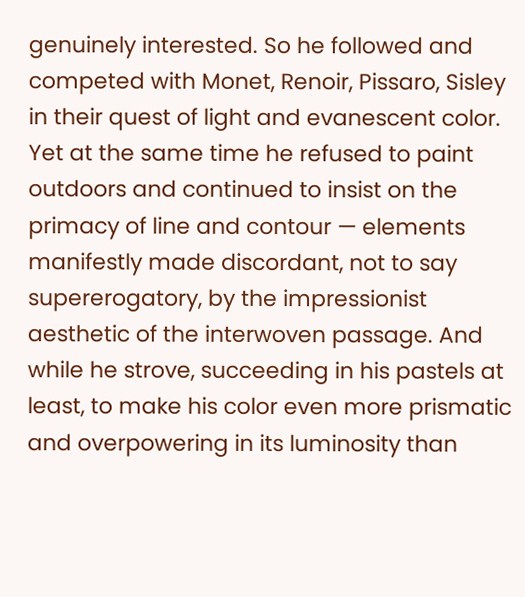genuinely interested. So he followed and competed with Monet, Renoir, Pissaro, Sisley in their quest of light and evanescent color. Yet at the same time he refused to paint outdoors and continued to insist on the primacy of line and contour — elements manifestly made discordant, not to say supererogatory, by the impressionist aesthetic of the interwoven passage. And while he strove, succeeding in his pastels at least, to make his color even more prismatic and overpowering in its luminosity than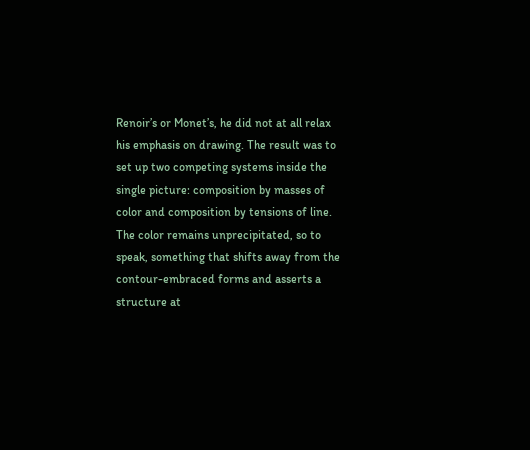Renoir’s or Monet’s, he did not at all relax his emphasis on drawing. The result was to set up two competing systems inside the single picture: composition by masses of color and composition by tensions of line. The color remains unprecipitated, so to speak, something that shifts away from the contour-embraced forms and asserts a structure at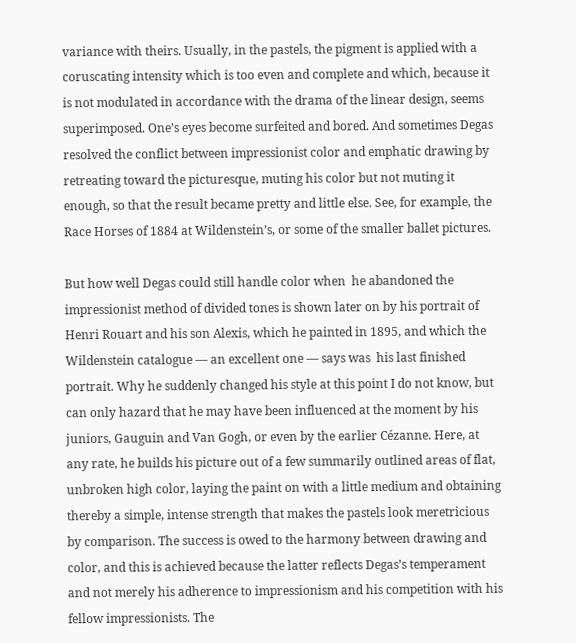variance with theirs. Usually, in the pastels, the pigment is applied with a coruscating intensity which is too even and complete and which, because it is not modulated in accordance with the drama of the linear design, seems superimposed. One’s eyes become surfeited and bored. And sometimes Degas resolved the conflict between impressionist color and emphatic drawing by retreating toward the picturesque, muting his color but not muting it enough, so that the result became pretty and little else. See, for example, the Race Horses of 1884 at Wildenstein’s, or some of the smaller ballet pictures.

But how well Degas could still handle color when  he abandoned the impressionist method of divided tones is shown later on by his portrait of Henri Rouart and his son Alexis, which he painted in 1895, and which the Wildenstein catalogue — an excellent one — says was  his last finished portrait. Why he suddenly changed his style at this point I do not know, but can only hazard that he may have been influenced at the moment by his juniors, Gauguin and Van Gogh, or even by the earlier Cézanne. Here, at any rate, he builds his picture out of a few summarily outlined areas of flat, unbroken high color, laying the paint on with a little medium and obtaining thereby a simple, intense strength that makes the pastels look meretricious by comparison. The success is owed to the harmony between drawing and color, and this is achieved because the latter reflects Degas’s temperament and not merely his adherence to impressionism and his competition with his fellow impressionists. The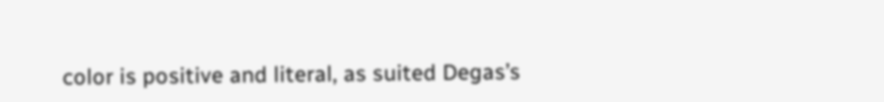color is positive and literal, as suited Degas’s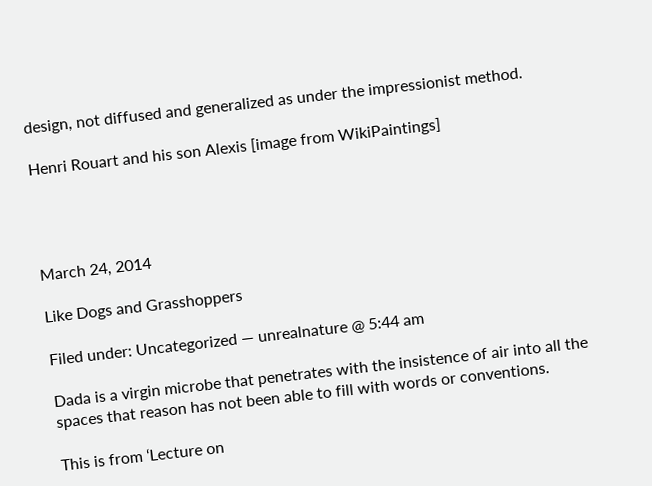design, not diffused and generalized as under the impressionist method.

Henri Rouart and his son Alexis [image from WikiPaintings]




March 24, 2014

Like Dogs and Grasshoppers

Filed under: Uncategorized — unrealnature @ 5:44 am

Dada is a virgin microbe that penetrates with the insistence of air into all the spaces that reason has not been able to fill with words or conventions.

This is from ‘Lecture on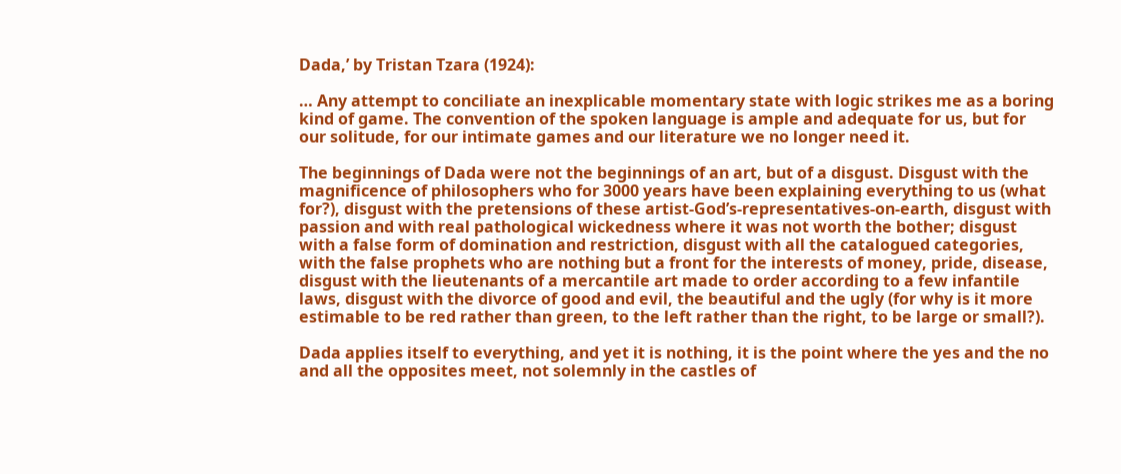Dada,’ by Tristan Tzara (1924):

… Any attempt to conciliate an inexplicable momentary state with logic strikes me as a boring kind of game. The convention of the spoken language is ample and adequate for us, but for our solitude, for our intimate games and our literature we no longer need it.

The beginnings of Dada were not the beginnings of an art, but of a disgust. Disgust with the magnificence of philosophers who for 3000 years have been explaining everything to us (what for?), disgust with the pretensions of these artist-God’s-representatives-on-earth, disgust with passion and with real pathological wickedness where it was not worth the bother; disgust with a false form of domination and restriction, disgust with all the catalogued categories, with the false prophets who are nothing but a front for the interests of money, pride, disease, disgust with the lieutenants of a mercantile art made to order according to a few infantile laws, disgust with the divorce of good and evil, the beautiful and the ugly (for why is it more estimable to be red rather than green, to the left rather than the right, to be large or small?).

Dada applies itself to everything, and yet it is nothing, it is the point where the yes and the no and all the opposites meet, not solemnly in the castles of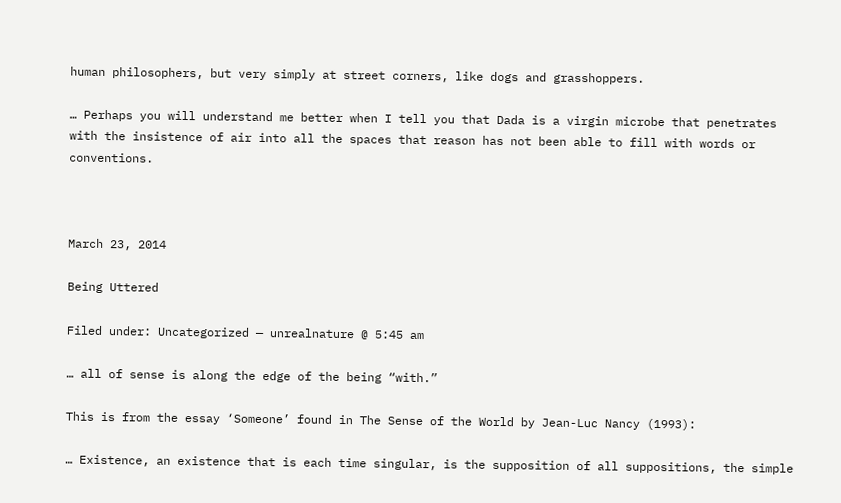human philosophers, but very simply at street corners, like dogs and grasshoppers.

… Perhaps you will understand me better when I tell you that Dada is a virgin microbe that penetrates with the insistence of air into all the spaces that reason has not been able to fill with words or conventions.



March 23, 2014

Being Uttered

Filed under: Uncategorized — unrealnature @ 5:45 am

… all of sense is along the edge of the being “with.”

This is from the essay ‘Someone’ found in The Sense of the World by Jean-Luc Nancy (1993):

… Existence, an existence that is each time singular, is the supposition of all suppositions, the simple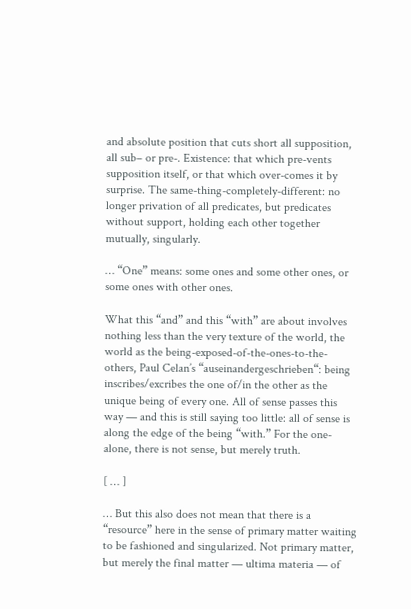and absolute position that cuts short all supposition, all sub– or pre-. Existence: that which pre-vents supposition itself, or that which over-comes it by surprise. The same-thing-completely-different: no longer privation of all predicates, but predicates without support, holding each other together mutually, singularly.

… “One” means: some ones and some other ones, or some ones with other ones.

What this “and” and this “with” are about involves nothing less than the very texture of the world, the world as the being-exposed-of-the-ones-to-the-others, Paul Celan’s “auseinandergeschrieben“: being inscribes/excribes the one of/in the other as the unique being of every one. All of sense passes this way — and this is still saying too little: all of sense is along the edge of the being “with.” For the one-alone, there is not sense, but merely truth.

[ … ]

… But this also does not mean that there is a “resource” here in the sense of primary matter waiting to be fashioned and singularized. Not primary matter, but merely the final matter — ultima materia — of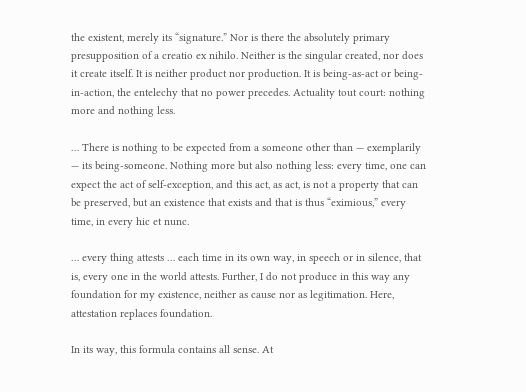the existent, merely its “signature.” Nor is there the absolutely primary presupposition of a creatio ex nihilo. Neither is the singular created, nor does it create itself. It is neither product nor production. It is being-as-act or being-in-action, the entelechy that no power precedes. Actuality tout court: nothing more and nothing less.

… There is nothing to be expected from a someone other than — exemplarily — its being-someone. Nothing more but also nothing less: every time, one can expect the act of self-exception, and this act, as act, is not a property that can be preserved, but an existence that exists and that is thus “eximious,” every time, in every hic et nunc.

… every thing attests … each time in its own way, in speech or in silence, that is, every one in the world attests. Further, I do not produce in this way any foundation for my existence, neither as cause nor as legitimation. Here, attestation replaces foundation.

In its way, this formula contains all sense. At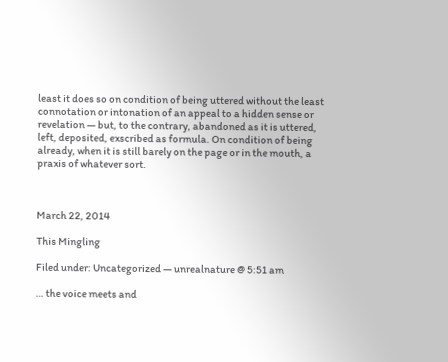least it does so on condition of being uttered without the least connotation or intonation of an appeal to a hidden sense or revelation — but, to the contrary, abandoned as it is uttered, left, deposited, exscribed as formula. On condition of being already, when it is still barely on the page or in the mouth, a praxis of whatever sort.



March 22, 2014

This Mingling

Filed under: Uncategorized — unrealnature @ 5:51 am

… the voice meets and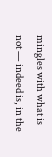mingles with what is not — indeed is, in the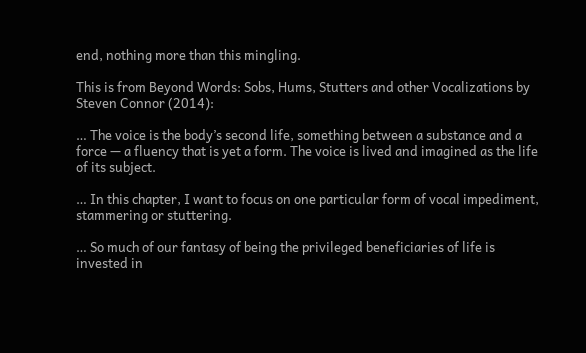end, nothing more than this mingling.

This is from Beyond Words: Sobs, Hums, Stutters and other Vocalizations by Steven Connor (2014):

… The voice is the body’s second life, something between a substance and a force — a fluency that is yet a form. The voice is lived and imagined as the life of its subject.

… In this chapter, I want to focus on one particular form of vocal impediment, stammering or stuttering.

… So much of our fantasy of being the privileged beneficiaries of life is invested in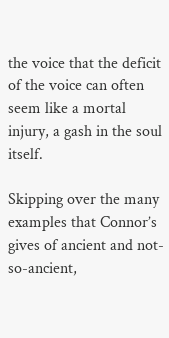the voice that the deficit of the voice can often seem like a mortal injury, a gash in the soul itself.

Skipping over the many examples that Connor’s gives of ancient and not-so-ancient,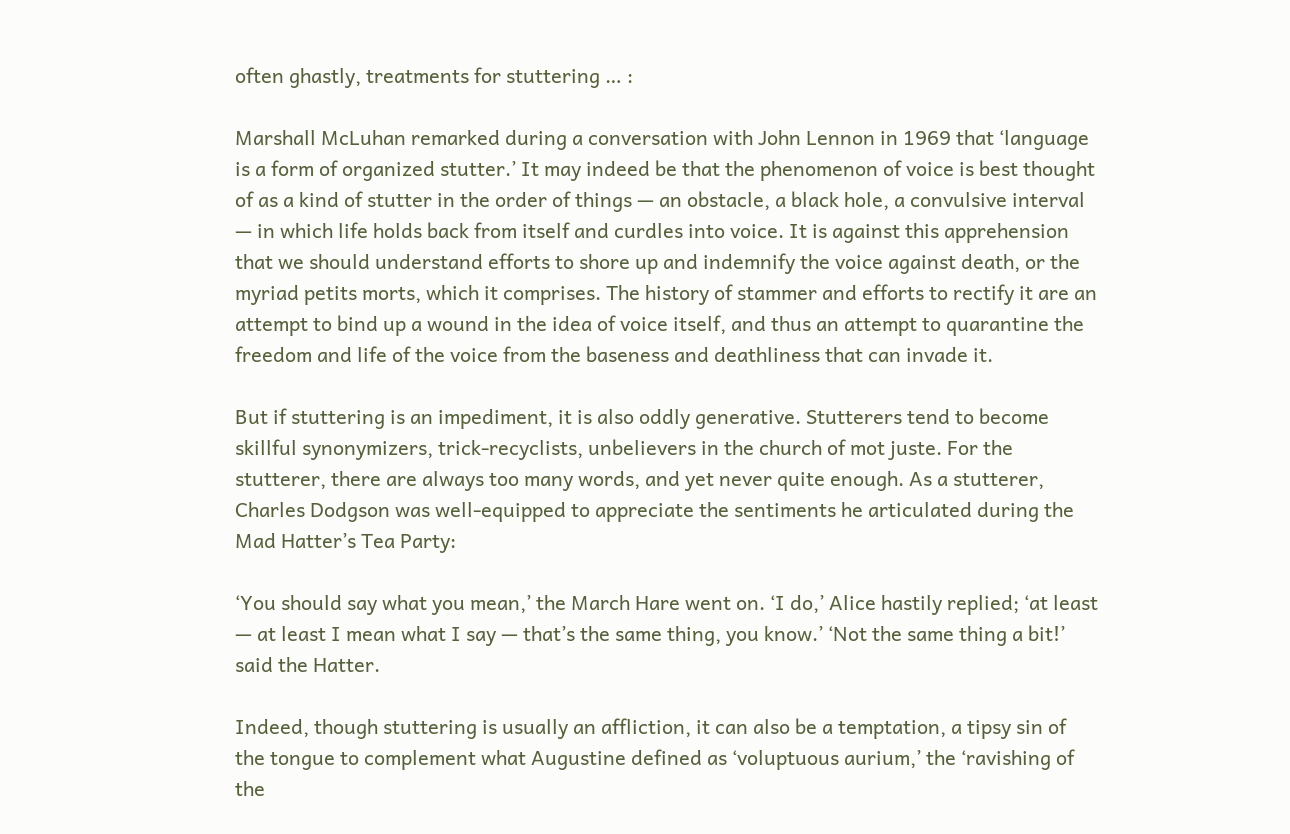often ghastly, treatments for stuttering … :

Marshall McLuhan remarked during a conversation with John Lennon in 1969 that ‘language is a form of organized stutter.’ It may indeed be that the phenomenon of voice is best thought of as a kind of stutter in the order of things — an obstacle, a black hole, a convulsive interval — in which life holds back from itself and curdles into voice. It is against this apprehension that we should understand efforts to shore up and indemnify the voice against death, or the myriad petits morts, which it comprises. The history of stammer and efforts to rectify it are an attempt to bind up a wound in the idea of voice itself, and thus an attempt to quarantine the freedom and life of the voice from the baseness and deathliness that can invade it.

But if stuttering is an impediment, it is also oddly generative. Stutterers tend to become skillful synonymizers, trick-recyclists, unbelievers in the church of mot juste. For the stutterer, there are always too many words, and yet never quite enough. As a stutterer, Charles Dodgson was well-equipped to appreciate the sentiments he articulated during the Mad Hatter’s Tea Party:

‘You should say what you mean,’ the March Hare went on. ‘I do,’ Alice hastily replied; ‘at least — at least I mean what I say — that’s the same thing, you know.’ ‘Not the same thing a bit!’ said the Hatter.

Indeed, though stuttering is usually an affliction, it can also be a temptation, a tipsy sin of the tongue to complement what Augustine defined as ‘voluptuous aurium,’ the ‘ravishing of the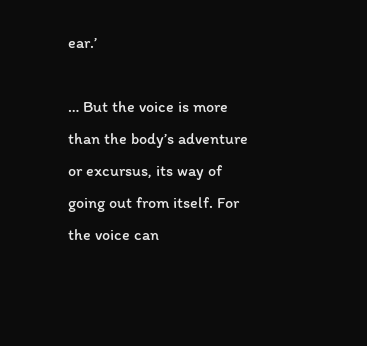ear.’

… But the voice is more than the body’s adventure or excursus, its way of going out from itself. For the voice can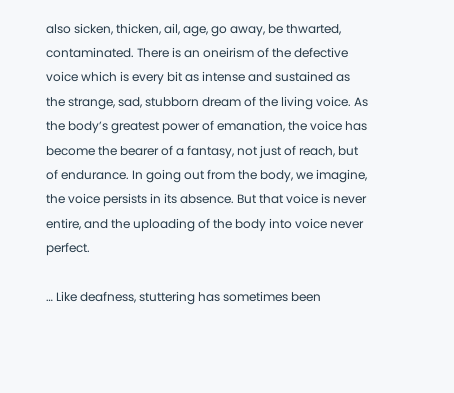also sicken, thicken, ail, age, go away, be thwarted, contaminated. There is an oneirism of the defective voice which is every bit as intense and sustained as the strange, sad, stubborn dream of the living voice. As the body’s greatest power of emanation, the voice has become the bearer of a fantasy, not just of reach, but of endurance. In going out from the body, we imagine, the voice persists in its absence. But that voice is never entire, and the uploading of the body into voice never perfect.

… Like deafness, stuttering has sometimes been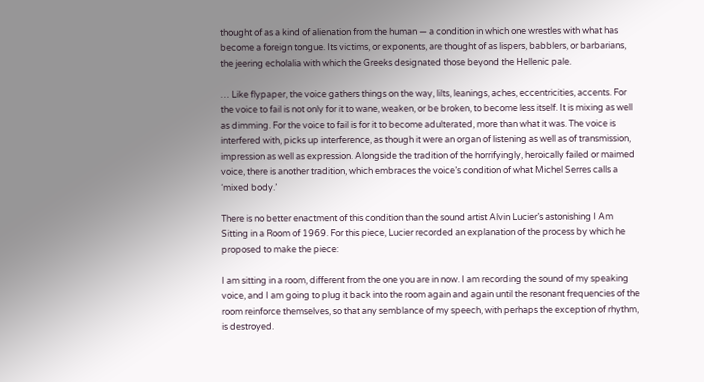thought of as a kind of alienation from the human — a condition in which one wrestles with what has become a foreign tongue. Its victims, or exponents, are thought of as lispers, babblers, or barbarians, the jeering echolalia with which the Greeks designated those beyond the Hellenic pale.

… Like flypaper, the voice gathers things on the way, lilts, leanings, aches, eccentricities, accents. For the voice to fail is not only for it to wane, weaken, or be broken, to become less itself. It is mixing as well as dimming. For the voice to fail is for it to become adulterated, more than what it was. The voice is interfered with, picks up interference, as though it were an organ of listening as well as of transmission, impression as well as expression. Alongside the tradition of the horrifyingly, heroically failed or maimed voice, there is another tradition, which embraces the voice’s condition of what Michel Serres calls a ‘mixed body.’

There is no better enactment of this condition than the sound artist Alvin Lucier’s astonishing I Am Sitting in a Room of 1969. For this piece, Lucier recorded an explanation of the process by which he proposed to make the piece:

I am sitting in a room, different from the one you are in now. I am recording the sound of my speaking voice, and I am going to plug it back into the room again and again until the resonant frequencies of the room reinforce themselves, so that any semblance of my speech, with perhaps the exception of rhythm, is destroyed.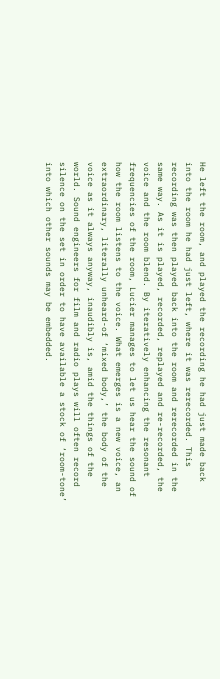He left the room, and played the recording he had just made back into the room he had just left, where it was rerecorded. This recording was then played back into the room and rerecorded in the same way. As it is played, recorded, replayed and re-recorded, the voice and the room blend. By iteratively enhancing the resonant frequencies of the room, Lucier manages to let us hear the sound of how the room listens to the voice. What emerges is a new voice, an extraordinary, literally unheard-of ‘mixed body,’ the body of the voice as it always anyway, inaudibly is, amid the things of the world. Sound engineers for film and radio plays will often record silence on the set in order to have available a stock of ‘room-tone’ into which other sounds may be embedded.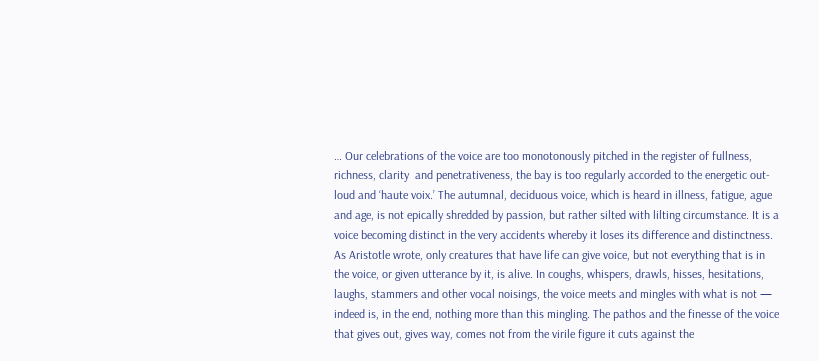… Our celebrations of the voice are too monotonously pitched in the register of fullness, richness, clarity  and penetrativeness, the bay is too regularly accorded to the energetic out-loud and ‘haute voix.’ The autumnal, deciduous voice, which is heard in illness, fatigue, ague and age, is not epically shredded by passion, but rather silted with lilting circumstance. It is a voice becoming distinct in the very accidents whereby it loses its difference and distinctness. As Aristotle wrote, only creatures that have life can give voice, but not everything that is in the voice, or given utterance by it, is alive. In coughs, whispers, drawls, hisses, hesitations, laughs, stammers and other vocal noisings, the voice meets and mingles with what is not — indeed is, in the end, nothing more than this mingling. The pathos and the finesse of the voice that gives out, gives way, comes not from the virile figure it cuts against the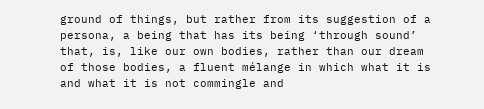ground of things, but rather from its suggestion of a persona, a being that has its being ‘through sound’ that, is, like our own bodies, rather than our dream of those bodies, a fluent mélange in which what it is and what it is not commingle and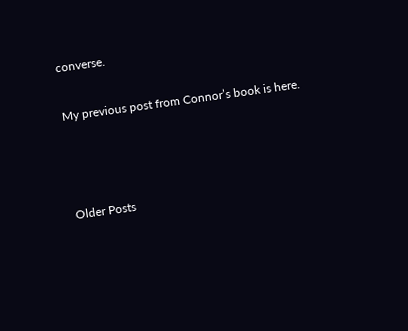converse.

My previous post from Connor’s book is here.



Older Posts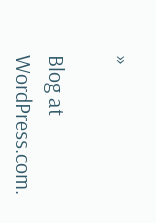»

Blog at WordPress.com.